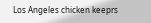Los Angeles chicken keeprs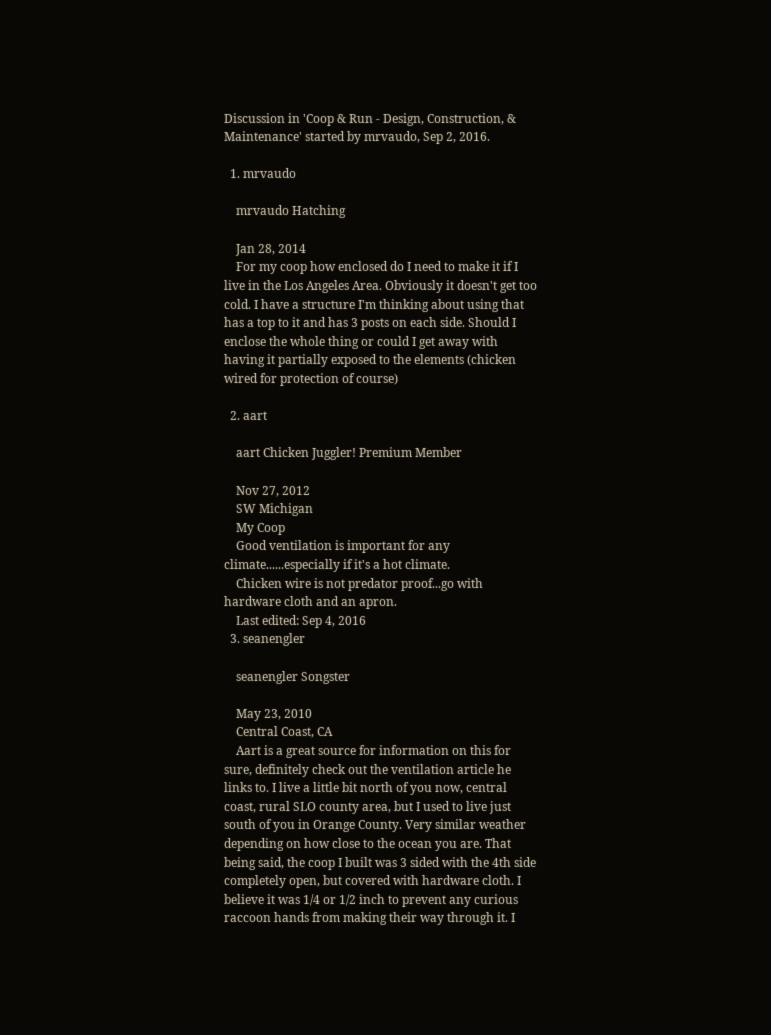Discussion in 'Coop & Run - Design, Construction, & Maintenance' started by mrvaudo, Sep 2, 2016.

  1. mrvaudo

    mrvaudo Hatching

    Jan 28, 2014
    For my coop how enclosed do I need to make it if I live in the Los Angeles Area. Obviously it doesn't get too cold. I have a structure I'm thinking about using that has a top to it and has 3 posts on each side. Should I enclose the whole thing or could I get away with having it partially exposed to the elements (chicken wired for protection of course)

  2. aart

    aart Chicken Juggler! Premium Member

    Nov 27, 2012
    SW Michigan
    My Coop
    Good ventilation is important for any climate......especially if it's a hot climate.
    Chicken wire is not predator proof...go with hardware cloth and an apron.
    Last edited: Sep 4, 2016
  3. seanengler

    seanengler Songster

    May 23, 2010
    Central Coast, CA
    Aart is a great source for information on this for sure, definitely check out the ventilation article he links to. I live a little bit north of you now, central coast, rural SLO county area, but I used to live just south of you in Orange County. Very similar weather depending on how close to the ocean you are. That being said, the coop I built was 3 sided with the 4th side completely open, but covered with hardware cloth. I believe it was 1/4 or 1/2 inch to prevent any curious raccoon hands from making their way through it. I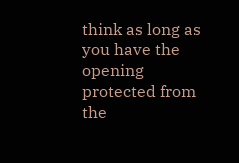think as long as you have the opening protected from the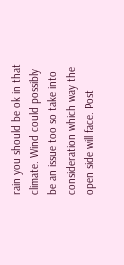rain you should be ok in that climate. Wind could possibly be an issue too so take into consideration which way the open side will face. Post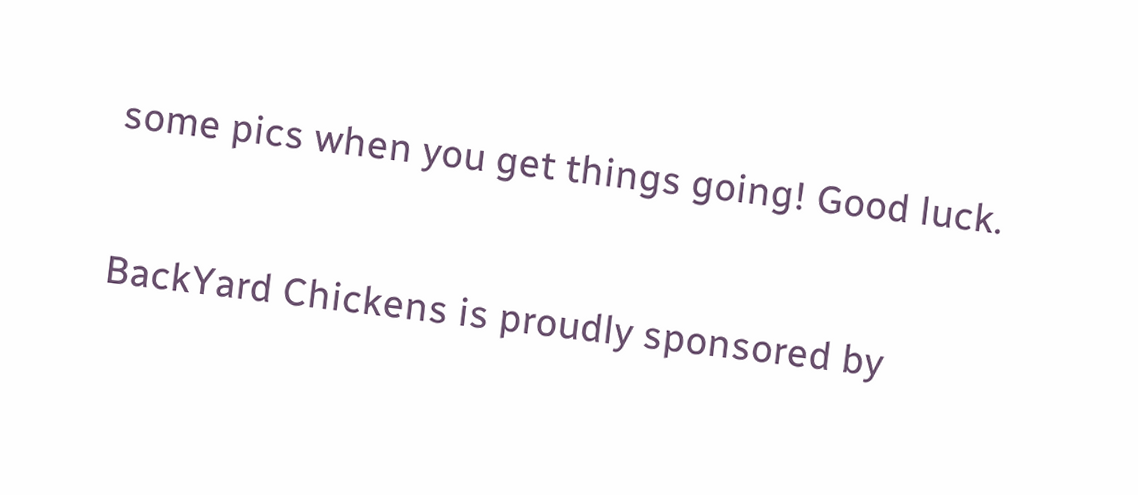some pics when you get things going! Good luck.

BackYard Chickens is proudly sponsored by